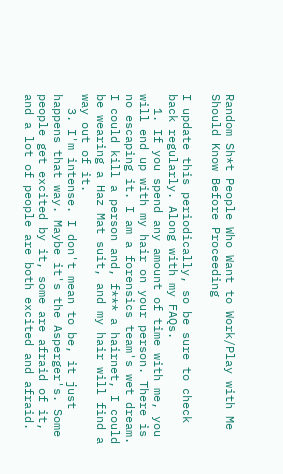Random Sh*t People Who Want to Work/Play with Me Should Know Before Proceeding

I update this periodically, so be sure to check back regularly. Along with my FAQs.
  1. If you spend any amount of time with me, you will end up with my hair on your person. There is no escaping it. I am a forensics team's wet dream. I could kill a person and, f*** a hairnet, I could be wearing a Haz Mat suit, and my hair will find a way out of it.
  3. I'm intense. I don't mean to be, it just happens that way. Maybe it's the Asperger's. Some people get excited by it, some are afraid of it, and a lot of people are both excited and afraid.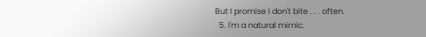But I promise I don't bite . . . often.
  5. I'm a natural mimic.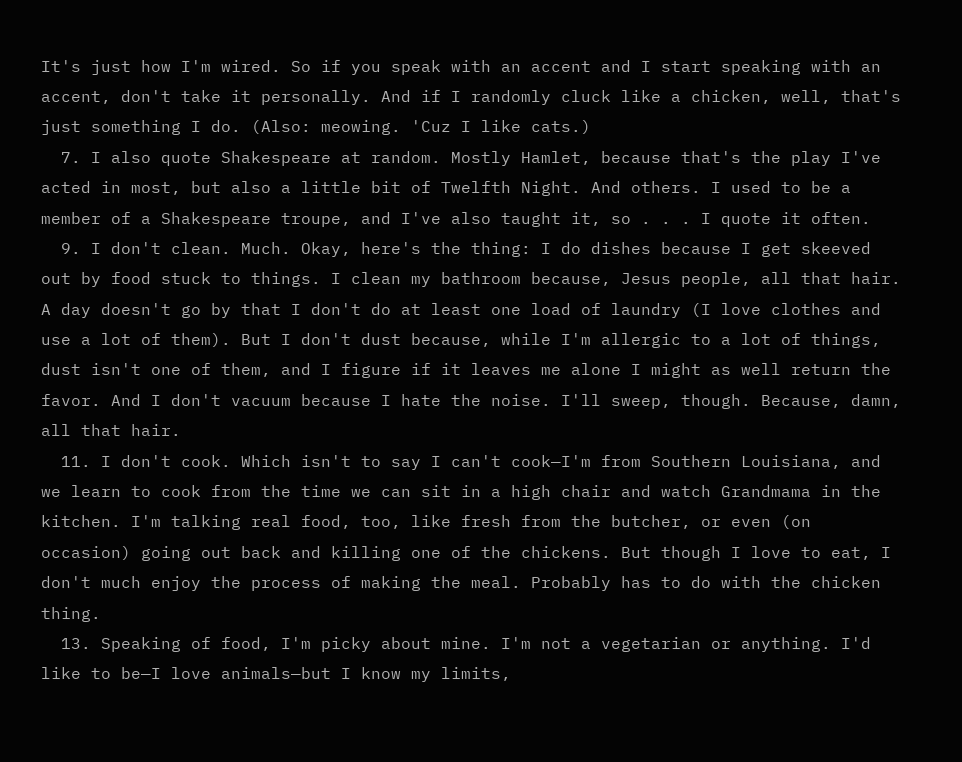It's just how I'm wired. So if you speak with an accent and I start speaking with an accent, don't take it personally. And if I randomly cluck like a chicken, well, that's just something I do. (Also: meowing. 'Cuz I like cats.)
  7. I also quote Shakespeare at random. Mostly Hamlet, because that's the play I've acted in most, but also a little bit of Twelfth Night. And others. I used to be a member of a Shakespeare troupe, and I've also taught it, so . . . I quote it often.
  9. I don't clean. Much. Okay, here's the thing: I do dishes because I get skeeved out by food stuck to things. I clean my bathroom because, Jesus people, all that hair. A day doesn't go by that I don't do at least one load of laundry (I love clothes and use a lot of them). But I don't dust because, while I'm allergic to a lot of things, dust isn't one of them, and I figure if it leaves me alone I might as well return the favor. And I don't vacuum because I hate the noise. I'll sweep, though. Because, damn, all that hair.
  11. I don't cook. Which isn't to say I can't cook—I'm from Southern Louisiana, and we learn to cook from the time we can sit in a high chair and watch Grandmama in the kitchen. I'm talking real food, too, like fresh from the butcher, or even (on occasion) going out back and killing one of the chickens. But though I love to eat, I don't much enjoy the process of making the meal. Probably has to do with the chicken thing.
  13. Speaking of food, I'm picky about mine. I'm not a vegetarian or anything. I'd like to be—I love animals—but I know my limits,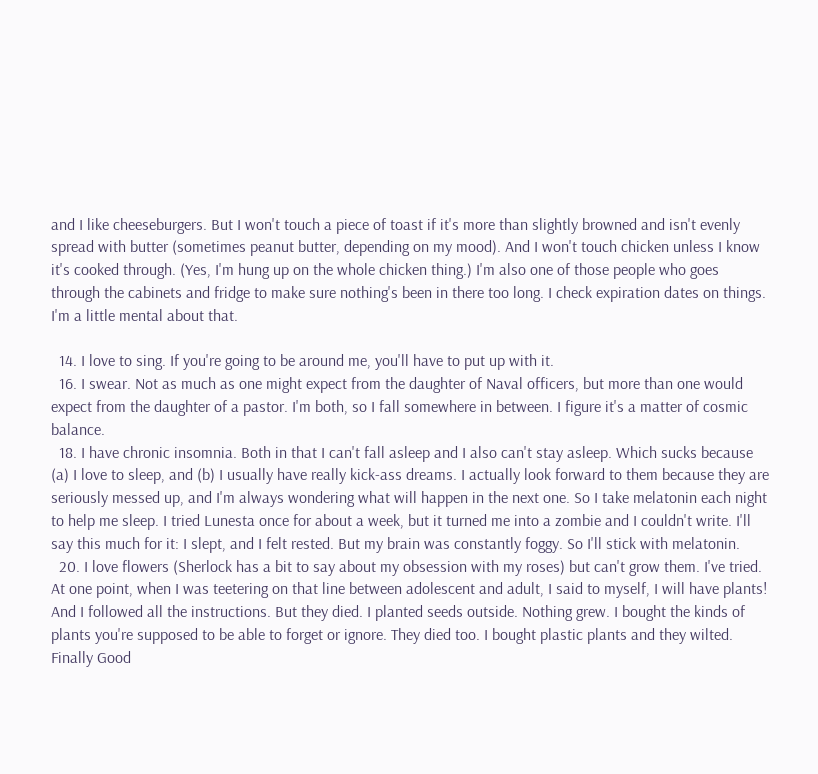and I like cheeseburgers. But I won't touch a piece of toast if it's more than slightly browned and isn't evenly spread with butter (sometimes peanut butter, depending on my mood). And I won't touch chicken unless I know it's cooked through. (Yes, I'm hung up on the whole chicken thing.) I'm also one of those people who goes through the cabinets and fridge to make sure nothing's been in there too long. I check expiration dates on things. I'm a little mental about that.

  14. I love to sing. If you're going to be around me, you'll have to put up with it.
  16. I swear. Not as much as one might expect from the daughter of Naval officers, but more than one would expect from the daughter of a pastor. I'm both, so I fall somewhere in between. I figure it's a matter of cosmic balance.
  18. I have chronic insomnia. Both in that I can't fall asleep and I also can't stay asleep. Which sucks because (a) I love to sleep, and (b) I usually have really kick-ass dreams. I actually look forward to them because they are seriously messed up, and I'm always wondering what will happen in the next one. So I take melatonin each night to help me sleep. I tried Lunesta once for about a week, but it turned me into a zombie and I couldn't write. I'll say this much for it: I slept, and I felt rested. But my brain was constantly foggy. So I'll stick with melatonin.
  20. I love flowers (Sherlock has a bit to say about my obsession with my roses) but can't grow them. I've tried. At one point, when I was teetering on that line between adolescent and adult, I said to myself, I will have plants! And I followed all the instructions. But they died. I planted seeds outside. Nothing grew. I bought the kinds of plants you're supposed to be able to forget or ignore. They died too. I bought plastic plants and they wilted. Finally Good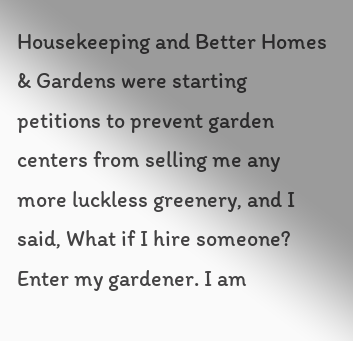Housekeeping and Better Homes & Gardens were starting petitions to prevent garden centers from selling me any more luckless greenery, and I said, What if I hire someone? Enter my gardener. I am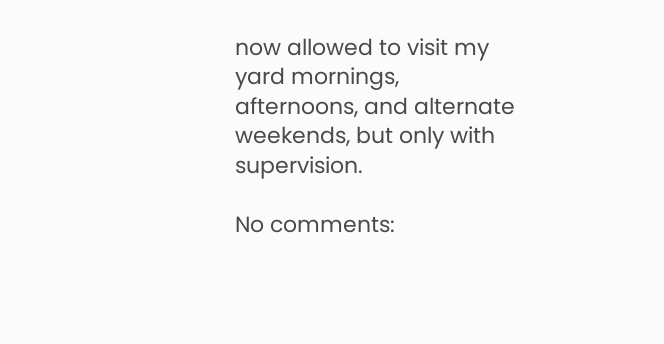now allowed to visit my yard mornings, afternoons, and alternate weekends, but only with supervision.

No comments: